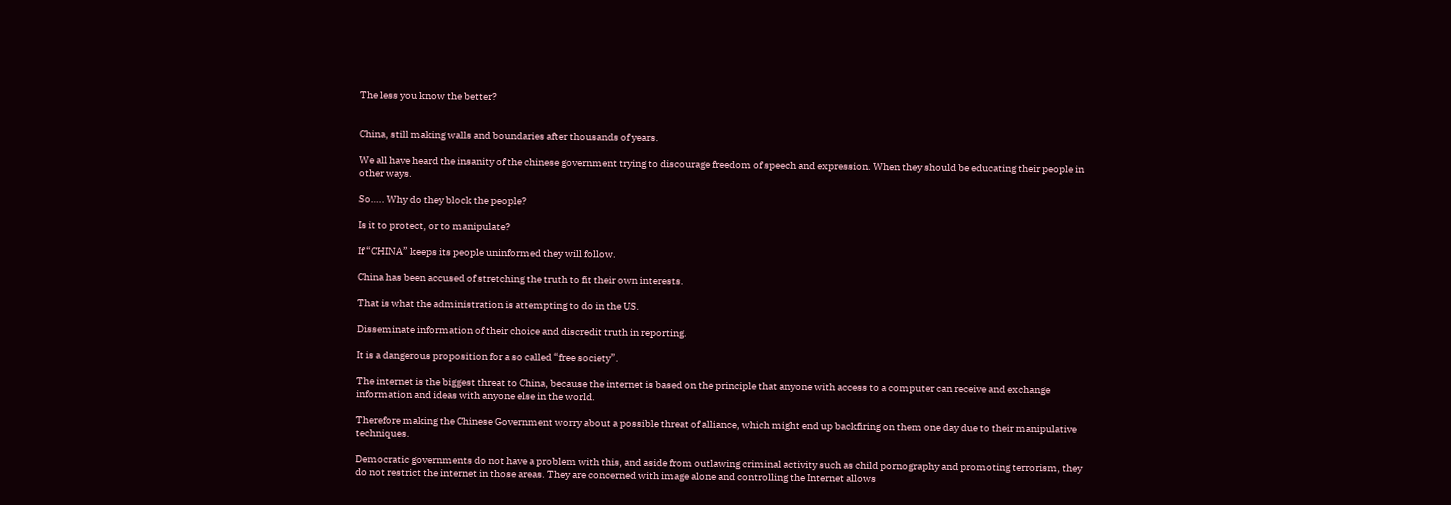The less you know the better?


China, still making walls and boundaries after thousands of years.

We all have heard the insanity of the chinese government trying to discourage freedom of speech and expression. When they should be educating their people in other ways.

So….. Why do they block the people?

Is it to protect, or to manipulate?

If “CHINA” keeps its people uninformed they will follow.

China has been accused of stretching the truth to fit their own interests.

That is what the administration is attempting to do in the US.

Disseminate information of their choice and discredit truth in reporting.

It is a dangerous proposition for a so called “free society”.

The internet is the biggest threat to China, because the internet is based on the principle that anyone with access to a computer can receive and exchange information and ideas with anyone else in the world.

Therefore making the Chinese Government worry about a possible threat of alliance, which might end up backfiring on them one day due to their manipulative techniques.

Democratic governments do not have a problem with this, and aside from outlawing criminal activity such as child pornography and promoting terrorism, they do not restrict the internet in those areas. They are concerned with image alone and controlling the Internet allows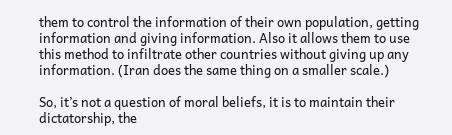them to control the information of their own population, getting information and giving information. Also it allows them to use this method to infiltrate other countries without giving up any information. (Iran does the same thing on a smaller scale.)

So, it’s not a question of moral beliefs, it is to maintain their dictatorship, the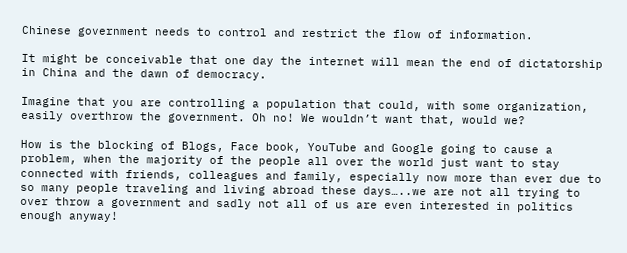Chinese government needs to control and restrict the flow of information.

It might be conceivable that one day the internet will mean the end of dictatorship in China and the dawn of democracy.

Imagine that you are controlling a population that could, with some organization, easily overthrow the government. Oh no! We wouldn’t want that, would we?

How is the blocking of Blogs, Face book, YouTube and Google going to cause a problem, when the majority of the people all over the world just want to stay connected with friends, colleagues and family, especially now more than ever due to so many people traveling and living abroad these days…..we are not all trying to over throw a government and sadly not all of us are even interested in politics enough anyway!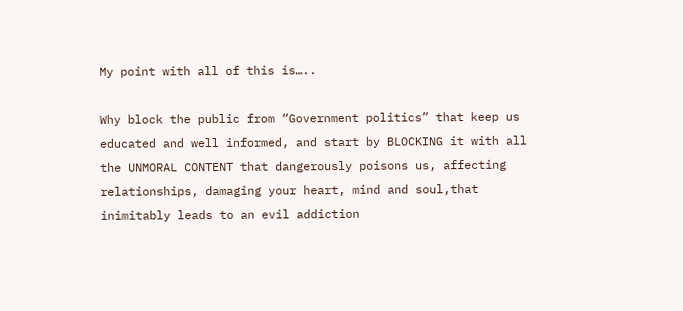My point with all of this is…..

Why block the public from “Government politics” that keep us educated and well informed, and start by BLOCKING it with all the UNMORAL CONTENT that dangerously poisons us, affecting relationships, damaging your heart, mind and soul,that inimitably leads to an evil addiction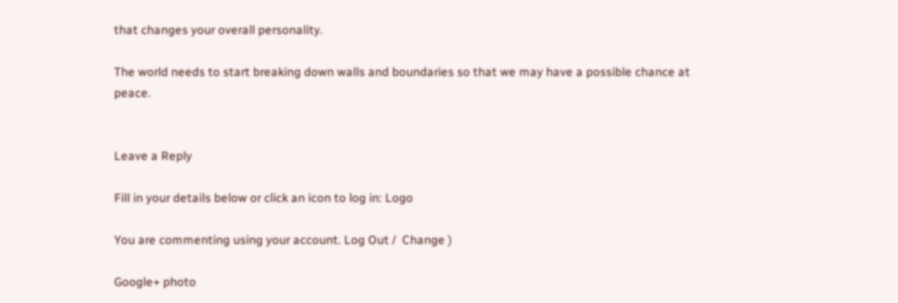that changes your overall personality.

The world needs to start breaking down walls and boundaries so that we may have a possible chance at peace.


Leave a Reply

Fill in your details below or click an icon to log in: Logo

You are commenting using your account. Log Out /  Change )

Google+ photo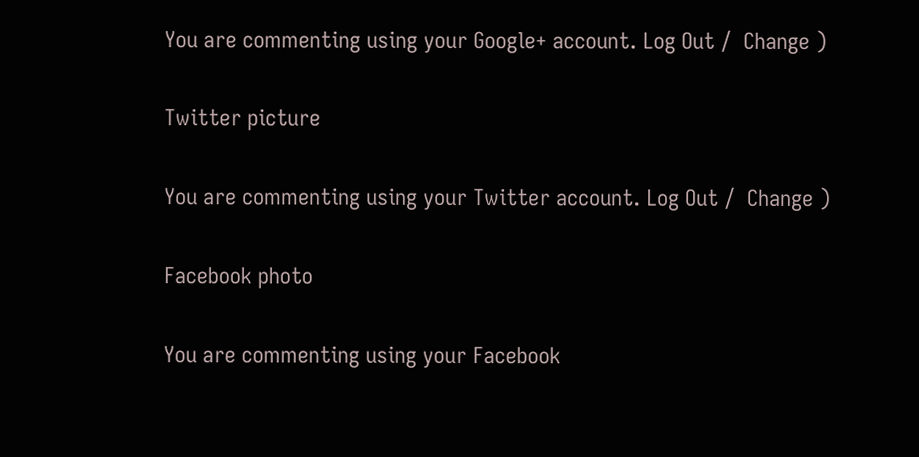You are commenting using your Google+ account. Log Out /  Change )

Twitter picture

You are commenting using your Twitter account. Log Out /  Change )

Facebook photo

You are commenting using your Facebook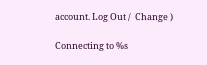account. Log Out /  Change )

Connecting to %s